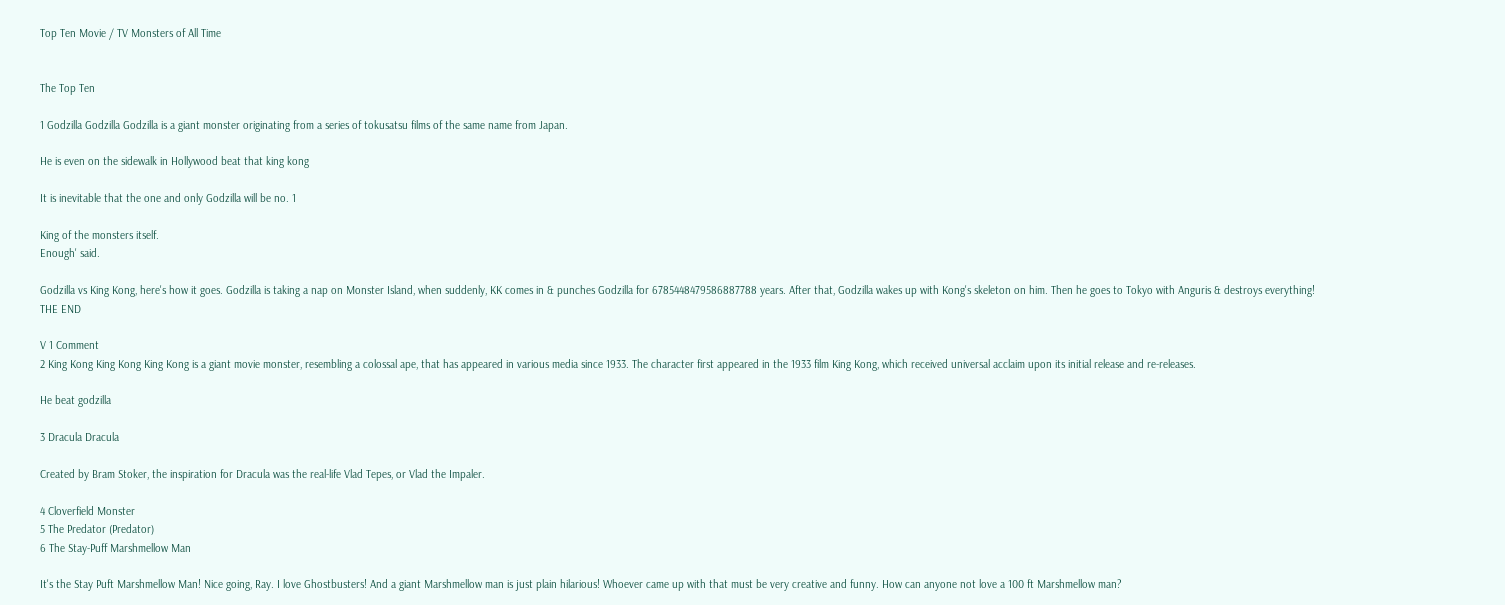Top Ten Movie / TV Monsters of All Time


The Top Ten

1 Godzilla Godzilla Godzilla is a giant monster originating from a series of tokusatsu films of the same name from Japan.

He is even on the sidewalk in Hollywood beat that king kong

It is inevitable that the one and only Godzilla will be no. 1

King of the monsters itself.
Enough' said.

Godzilla vs King Kong, here's how it goes. Godzilla is taking a nap on Monster Island, when suddenly, KK comes in & punches Godzilla for 6785448479586887788 years. After that, Godzilla wakes up with Kong's skeleton on him. Then he goes to Tokyo with Anguris & destroys everything! THE END

V 1 Comment
2 King Kong King Kong King Kong is a giant movie monster, resembling a colossal ape, that has appeared in various media since 1933. The character first appeared in the 1933 film King Kong, which received universal acclaim upon its initial release and re-releases.

He beat godzilla

3 Dracula Dracula

Created by Bram Stoker, the inspiration for Dracula was the real-life Vlad Tepes, or Vlad the Impaler.

4 Cloverfield Monster
5 The Predator (Predator)
6 The Stay-Puff Marshmellow Man

It's the Stay Puft Marshmellow Man! Nice going, Ray. I love Ghostbusters! And a giant Marshmellow man is just plain hilarious! Whoever came up with that must be very creative and funny. How can anyone not love a 100 ft Marshmellow man?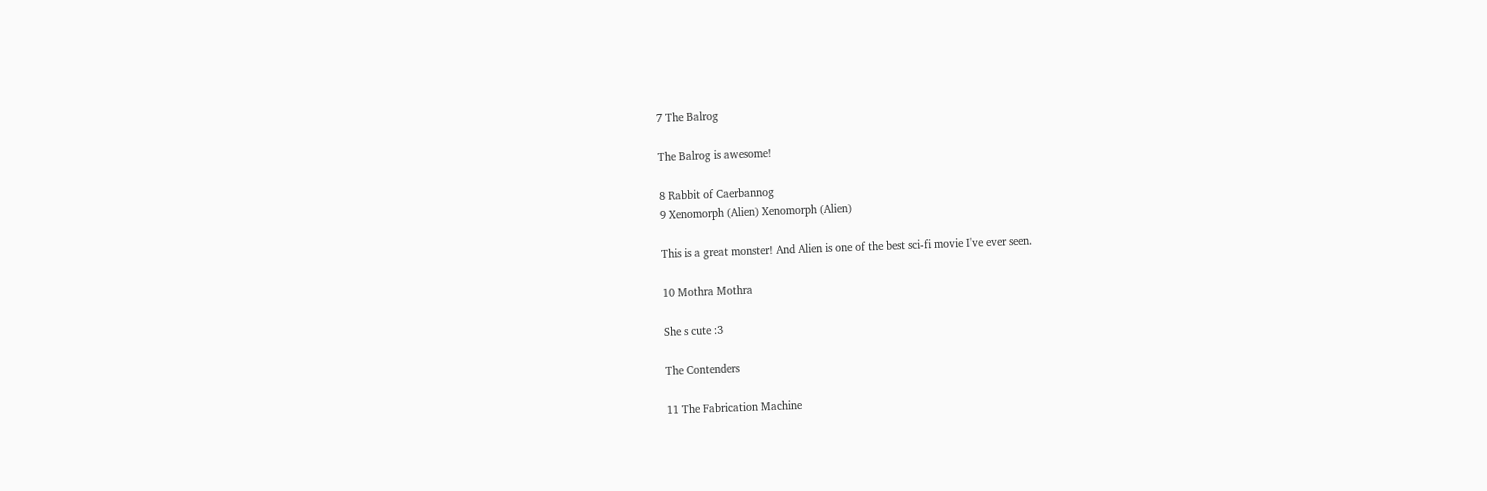7 The Balrog

The Balrog is awesome!

8 Rabbit of Caerbannog
9 Xenomorph (Alien) Xenomorph (Alien)

This is a great monster! And Alien is one of the best sci-fi movie I've ever seen.

10 Mothra Mothra

She s cute :3

The Contenders

11 The Fabrication Machine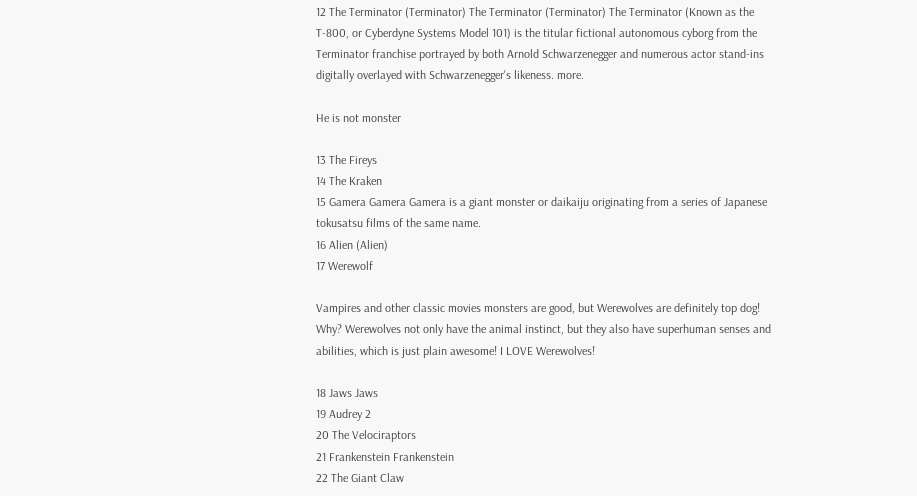12 The Terminator (Terminator) The Terminator (Terminator) The Terminator (Known as the T-800, or Cyberdyne Systems Model 101) is the titular fictional autonomous cyborg from the Terminator franchise portrayed by both Arnold Schwarzenegger and numerous actor stand-ins digitally overlayed with Schwarzenegger's likeness. more.

He is not monster

13 The Fireys
14 The Kraken
15 Gamera Gamera Gamera is a giant monster or daikaiju originating from a series of Japanese tokusatsu films of the same name.
16 Alien (Alien)
17 Werewolf

Vampires and other classic movies monsters are good, but Werewolves are definitely top dog! Why? Werewolves not only have the animal instinct, but they also have superhuman senses and abilities, which is just plain awesome! I LOVE Werewolves!

18 Jaws Jaws
19 Audrey 2
20 The Velociraptors
21 Frankenstein Frankenstein
22 The Giant Claw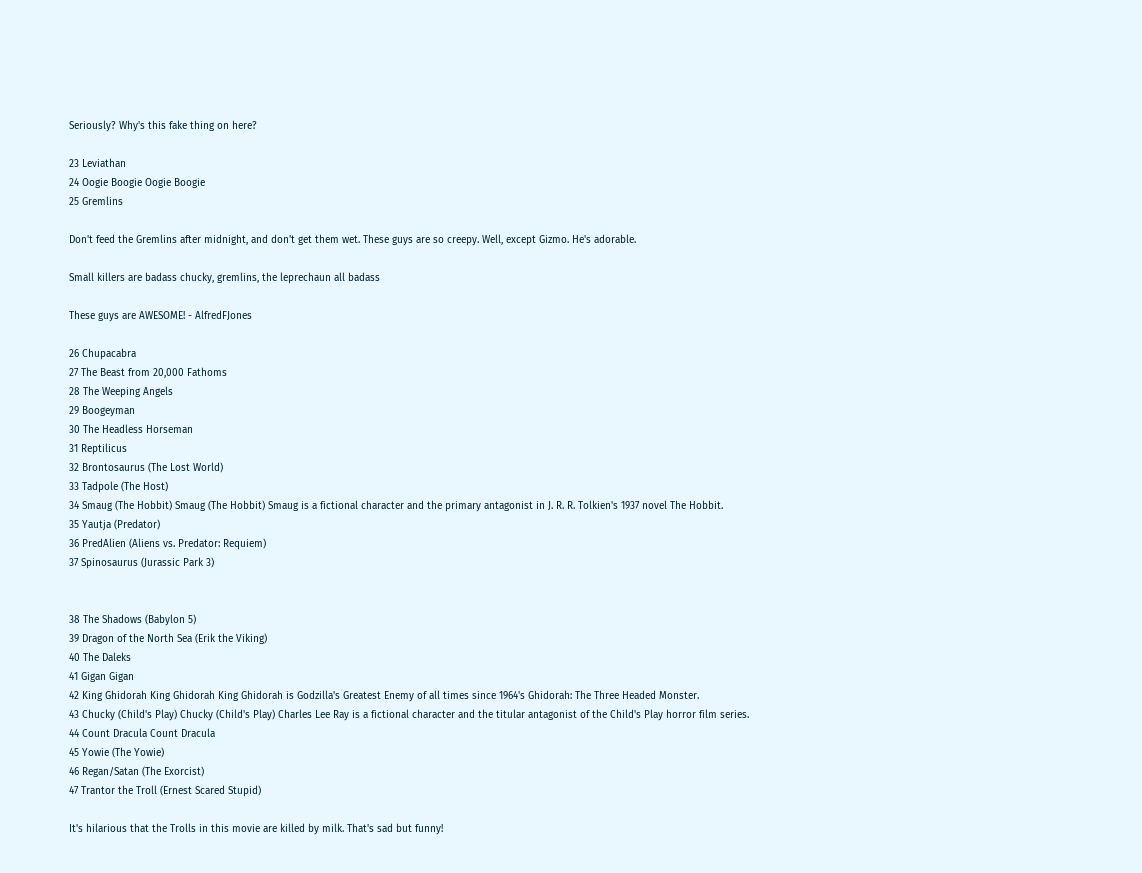Seriously? Why's this fake thing on here?

23 Leviathan
24 Oogie Boogie Oogie Boogie
25 Gremlins

Don't feed the Gremlins after midnight, and don't get them wet. These guys are so creepy. Well, except Gizmo. He's adorable.

Small killers are badass chucky, gremlins, the leprechaun all badass

These guys are AWESOME! - AlfredFJones

26 Chupacabra
27 The Beast from 20,000 Fathoms
28 The Weeping Angels
29 Boogeyman
30 The Headless Horseman
31 Reptilicus
32 Brontosaurus (The Lost World)
33 Tadpole (The Host)
34 Smaug (The Hobbit) Smaug (The Hobbit) Smaug is a fictional character and the primary antagonist in J. R. R. Tolkien's 1937 novel The Hobbit.
35 Yautja (Predator)
36 PredAlien (Aliens vs. Predator: Requiem)
37 Spinosaurus (Jurassic Park 3)


38 The Shadows (Babylon 5)
39 Dragon of the North Sea (Erik the Viking)
40 The Daleks
41 Gigan Gigan
42 King Ghidorah King Ghidorah King Ghidorah is Godzilla's Greatest Enemy of all times since 1964's Ghidorah: The Three Headed Monster.
43 Chucky (Child's Play) Chucky (Child's Play) Charles Lee Ray is a fictional character and the titular antagonist of the Child's Play horror film series.
44 Count Dracula Count Dracula
45 Yowie (The Yowie)
46 Regan/Satan (The Exorcist)
47 Trantor the Troll (Ernest Scared Stupid)

It's hilarious that the Trolls in this movie are killed by milk. That's sad but funny!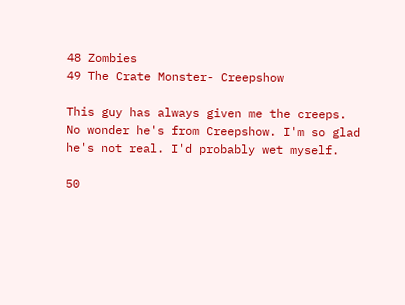48 Zombies
49 The Crate Monster- Creepshow

This guy has always given me the creeps. No wonder he's from Creepshow. I'm so glad he's not real. I'd probably wet myself.

50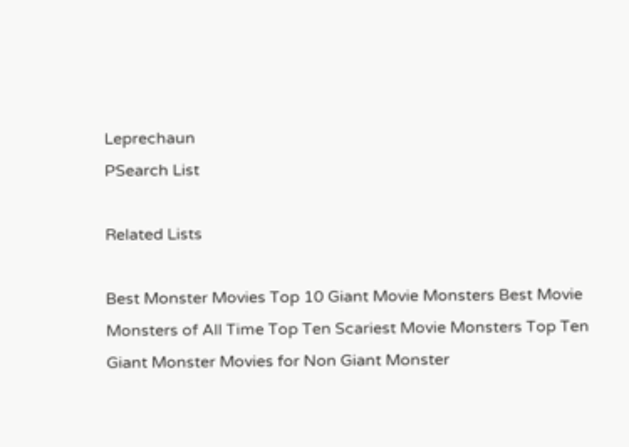Leprechaun
PSearch List

Related Lists

Best Monster Movies Top 10 Giant Movie Monsters Best Movie Monsters of All Time Top Ten Scariest Movie Monsters Top Ten Giant Monster Movies for Non Giant Monster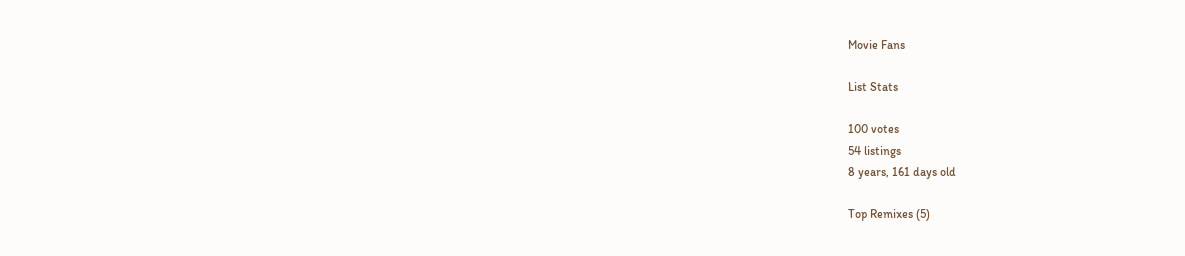Movie Fans

List Stats

100 votes
54 listings
8 years, 161 days old

Top Remixes (5)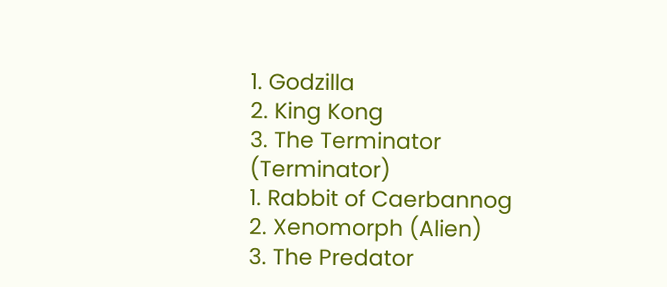1. Godzilla
2. King Kong
3. The Terminator (Terminator)
1. Rabbit of Caerbannog
2. Xenomorph (Alien)
3. The Predator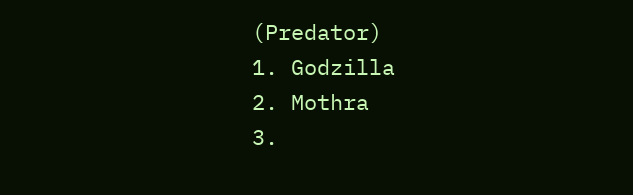(Predator)
1. Godzilla
2. Mothra
3.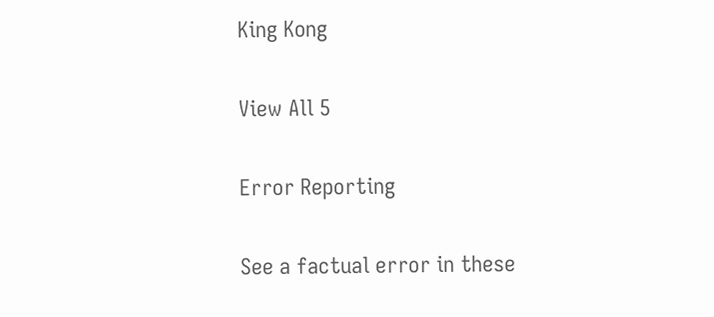King Kong

View All 5

Error Reporting

See a factual error in these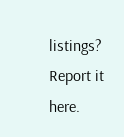listings? Report it here.